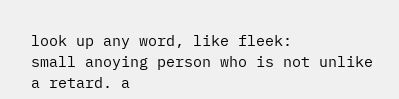look up any word, like fleek:
small anoying person who is not unlike a retard. a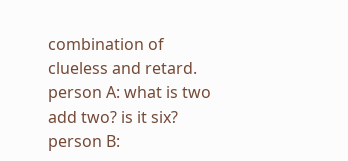combination of clueless and retard.
person A: what is two add two? is it six?
person B: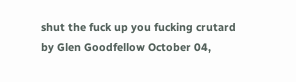shut the fuck up you fucking crutard
by Glen Goodfellow October 04,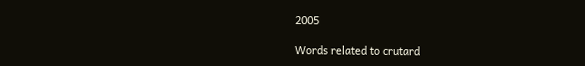2005

Words related to crutard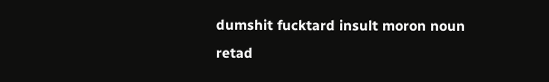dumshit fucktard insult moron noun retad